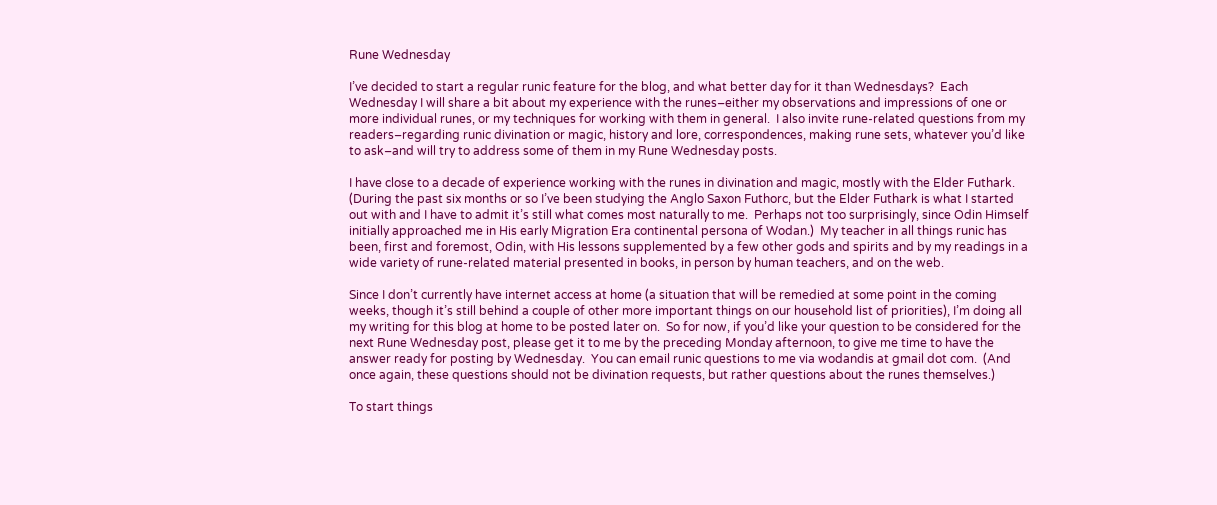Rune Wednesday

I’ve decided to start a regular runic feature for the blog, and what better day for it than Wednesdays?  Each Wednesday I will share a bit about my experience with the runes–either my observations and impressions of one or more individual runes, or my techniques for working with them in general.  I also invite rune-related questions from my readers–regarding runic divination or magic, history and lore, correspondences, making rune sets, whatever you’d like to ask–and will try to address some of them in my Rune Wednesday posts.

I have close to a decade of experience working with the runes in divination and magic, mostly with the Elder Futhark.  (During the past six months or so I’ve been studying the Anglo Saxon Futhorc, but the Elder Futhark is what I started out with and I have to admit it’s still what comes most naturally to me.  Perhaps not too surprisingly, since Odin Himself initially approached me in His early Migration Era continental persona of Wodan.)  My teacher in all things runic has been, first and foremost, Odin, with His lessons supplemented by a few other gods and spirits and by my readings in a wide variety of rune-related material presented in books, in person by human teachers, and on the web.

Since I don’t currently have internet access at home (a situation that will be remedied at some point in the coming weeks, though it’s still behind a couple of other more important things on our household list of priorities), I’m doing all my writing for this blog at home to be posted later on.  So for now, if you’d like your question to be considered for the next Rune Wednesday post, please get it to me by the preceding Monday afternoon, to give me time to have the answer ready for posting by Wednesday.  You can email runic questions to me via wodandis at gmail dot com.  (And once again, these questions should not be divination requests, but rather questions about the runes themselves.)

To start things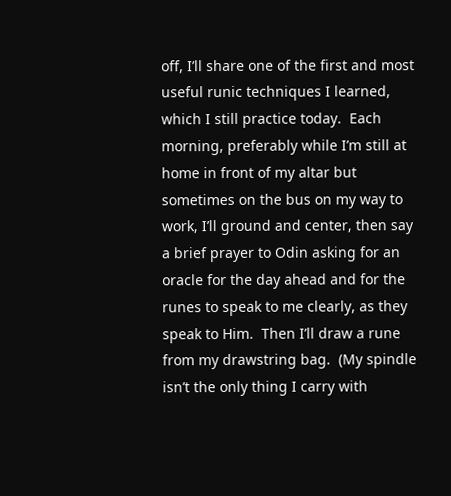off, I’ll share one of the first and most useful runic techniques I learned, which I still practice today.  Each morning, preferably while I’m still at home in front of my altar but sometimes on the bus on my way to work, I’ll ground and center, then say a brief prayer to Odin asking for an oracle for the day ahead and for the runes to speak to me clearly, as they speak to Him.  Then I’ll draw a rune from my drawstring bag.  (My spindle isn’t the only thing I carry with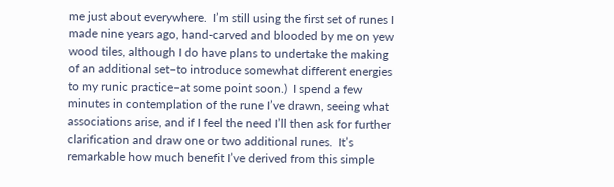me just about everywhere.  I’m still using the first set of runes I made nine years ago, hand-carved and blooded by me on yew wood tiles, although I do have plans to undertake the making of an additional set–to introduce somewhat different energies to my runic practice–at some point soon.)  I spend a few minutes in contemplation of the rune I’ve drawn, seeing what associations arise, and if I feel the need I’ll then ask for further clarification and draw one or two additional runes.  It’s remarkable how much benefit I’ve derived from this simple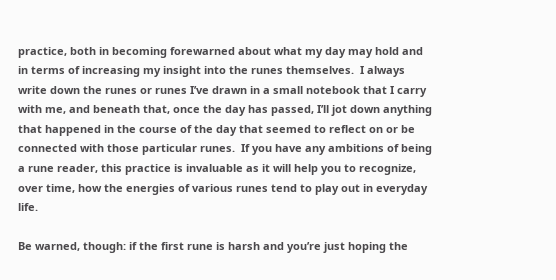practice, both in becoming forewarned about what my day may hold and in terms of increasing my insight into the runes themselves.  I always write down the runes or runes I’ve drawn in a small notebook that I carry with me, and beneath that, once the day has passed, I’ll jot down anything that happened in the course of the day that seemed to reflect on or be connected with those particular runes.  If you have any ambitions of being a rune reader, this practice is invaluable as it will help you to recognize, over time, how the energies of various runes tend to play out in everyday life.

Be warned, though: if the first rune is harsh and you’re just hoping the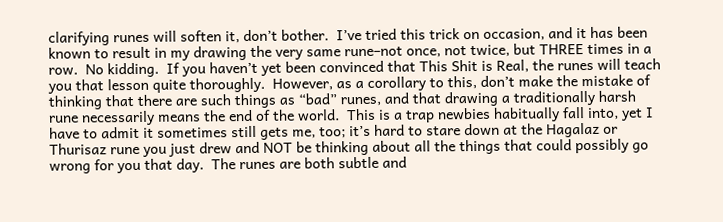clarifying runes will soften it, don’t bother.  I’ve tried this trick on occasion, and it has been known to result in my drawing the very same rune–not once, not twice, but THREE times in a row.  No kidding.  If you haven’t yet been convinced that This Shit is Real, the runes will teach you that lesson quite thoroughly.  However, as a corollary to this, don’t make the mistake of thinking that there are such things as “bad” runes, and that drawing a traditionally harsh rune necessarily means the end of the world.  This is a trap newbies habitually fall into, yet I have to admit it sometimes still gets me, too; it’s hard to stare down at the Hagalaz or Thurisaz rune you just drew and NOT be thinking about all the things that could possibly go wrong for you that day.  The runes are both subtle and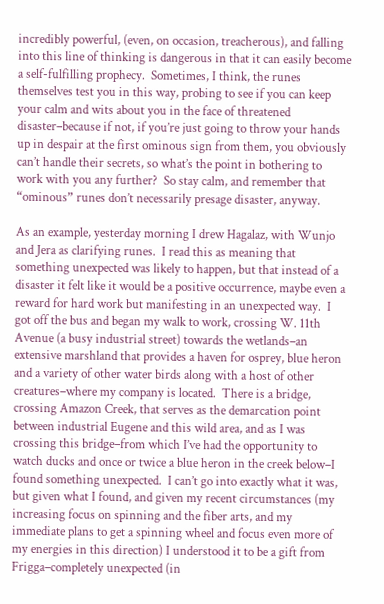incredibly powerful, (even, on occasion, treacherous), and falling into this line of thinking is dangerous in that it can easily become a self-fulfilling prophecy.  Sometimes, I think, the runes themselves test you in this way, probing to see if you can keep your calm and wits about you in the face of threatened disaster–because if not, if you’re just going to throw your hands up in despair at the first ominous sign from them, you obviously can’t handle their secrets, so what’s the point in bothering to work with you any further?  So stay calm, and remember that “ominous” runes don’t necessarily presage disaster, anyway.

As an example, yesterday morning I drew Hagalaz, with Wunjo and Jera as clarifying runes.  I read this as meaning that something unexpected was likely to happen, but that instead of a disaster it felt like it would be a positive occurrence, maybe even a reward for hard work but manifesting in an unexpected way.  I got off the bus and began my walk to work, crossing W. 11th Avenue (a busy industrial street) towards the wetlands–an extensive marshland that provides a haven for osprey, blue heron and a variety of other water birds along with a host of other creatures–where my company is located.  There is a bridge, crossing Amazon Creek, that serves as the demarcation point between industrial Eugene and this wild area, and as I was crossing this bridge–from which I’ve had the opportunity to watch ducks and once or twice a blue heron in the creek below–I found something unexpected.  I can’t go into exactly what it was, but given what I found, and given my recent circumstances (my increasing focus on spinning and the fiber arts, and my immediate plans to get a spinning wheel and focus even more of my energies in this direction) I understood it to be a gift from Frigga–completely unexpected (in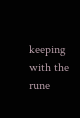keeping with the rune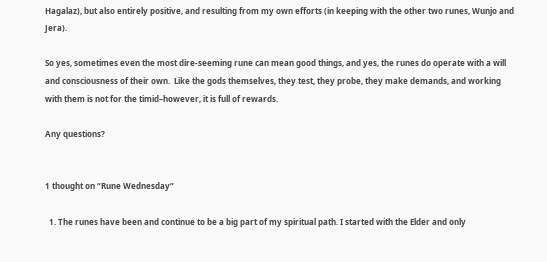Hagalaz), but also entirely positive, and resulting from my own efforts (in keeping with the other two runes, Wunjo and Jera).

So yes, sometimes even the most dire-seeming rune can mean good things, and yes, the runes do operate with a will and consciousness of their own.  Like the gods themselves, they test, they probe, they make demands, and working with them is not for the timid–however, it is full of rewards.

Any questions?


1 thought on “Rune Wednesday”

  1. The runes have been and continue to be a big part of my spiritual path. I started with the Elder and only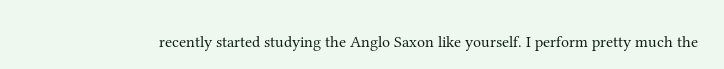recently started studying the Anglo Saxon like yourself. I perform pretty much the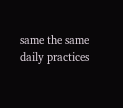same the same daily practices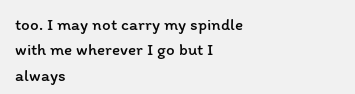too. I may not carry my spindle with me wherever I go but I always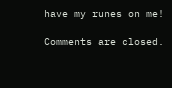have my runes on me!

Comments are closed.